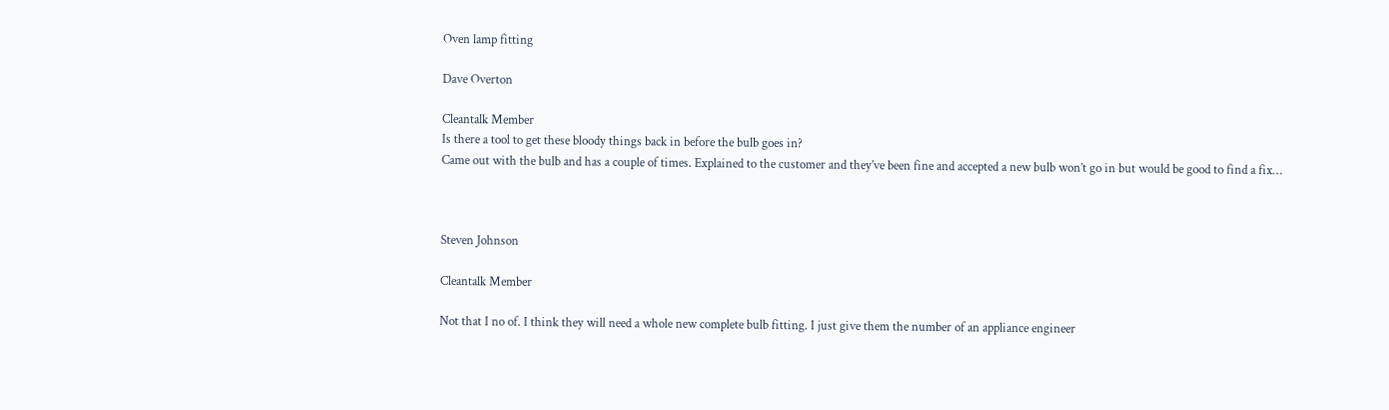Oven lamp fitting

Dave Overton

Cleantalk Member
Is there a tool to get these bloody things back in before the bulb goes in?
Came out with the bulb and has a couple of times. Explained to the customer and they’ve been fine and accepted a new bulb won’t go in but would be good to find a fix…



Steven Johnson

Cleantalk Member

Not that I no of. I think they will need a whole new complete bulb fitting. I just give them the number of an appliance engineer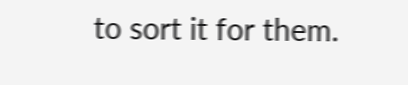to sort it for them.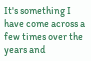It's something I have come across a few times over the years and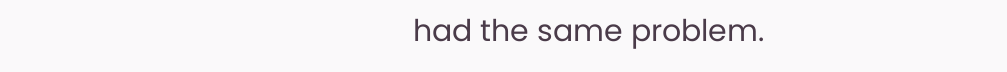had the same problem.